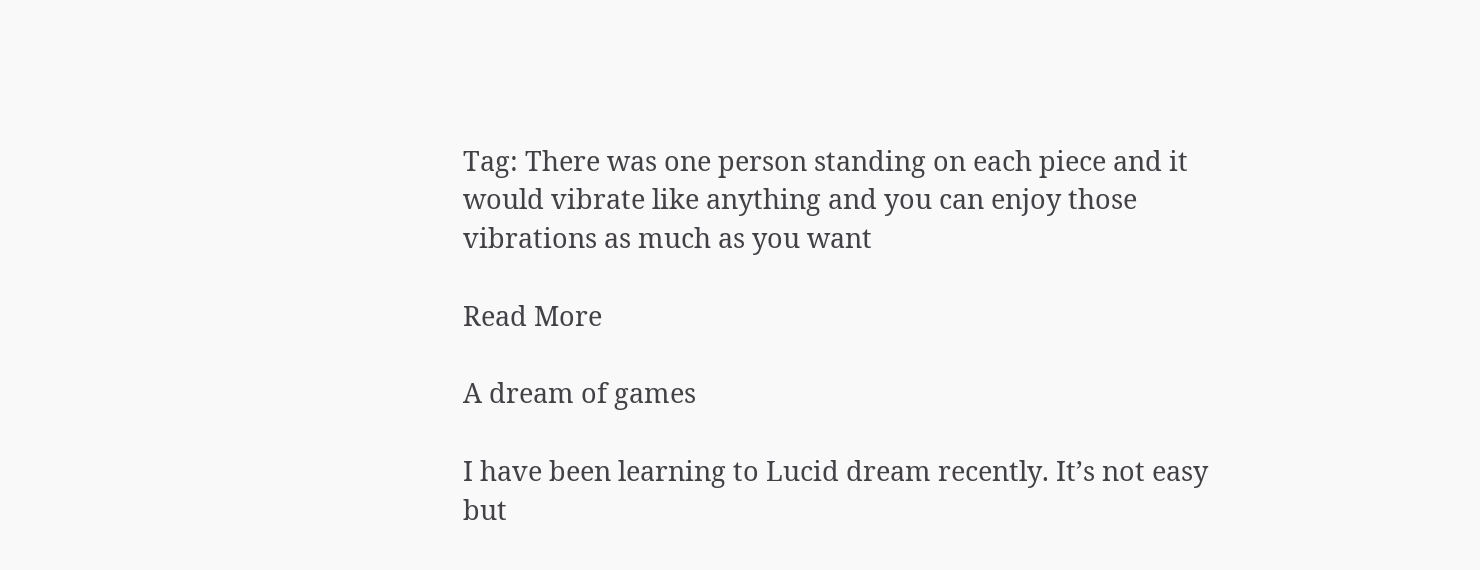Tag: There was one person standing on each piece and it would vibrate like anything and you can enjoy those vibrations as much as you want

Read More

A dream of games

I have been learning to Lucid dream recently. It’s not easy but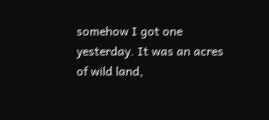somehow I got one yesterday. It was an acres of wild land,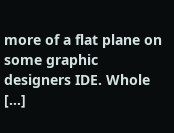more of a flat plane on some graphic designers IDE. Whole […]